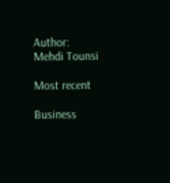Author: Mehdi Tounsi

Most recent

Business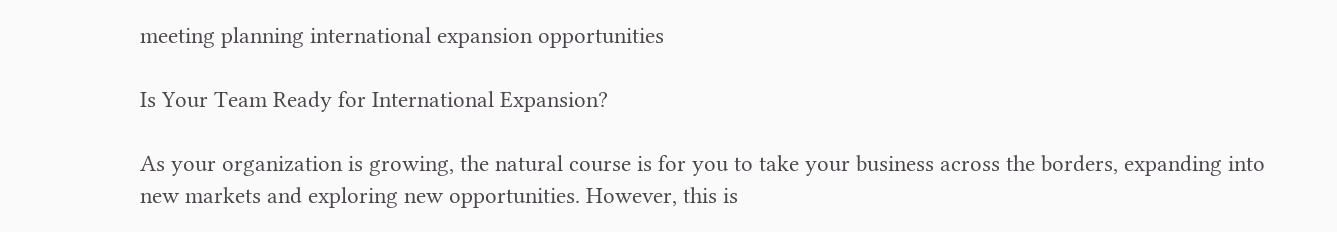meeting planning international expansion opportunities

Is Your Team Ready for International Expansion?

As your organization is growing, the natural course is for you to take your business across the borders, expanding into new markets and exploring new opportunities. However, this is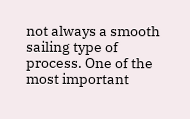not always a smooth sailing type of process. One of the most important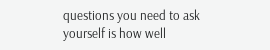questions you need to ask yourself is how well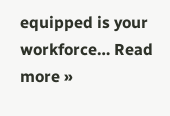equipped is your workforce… Read more »